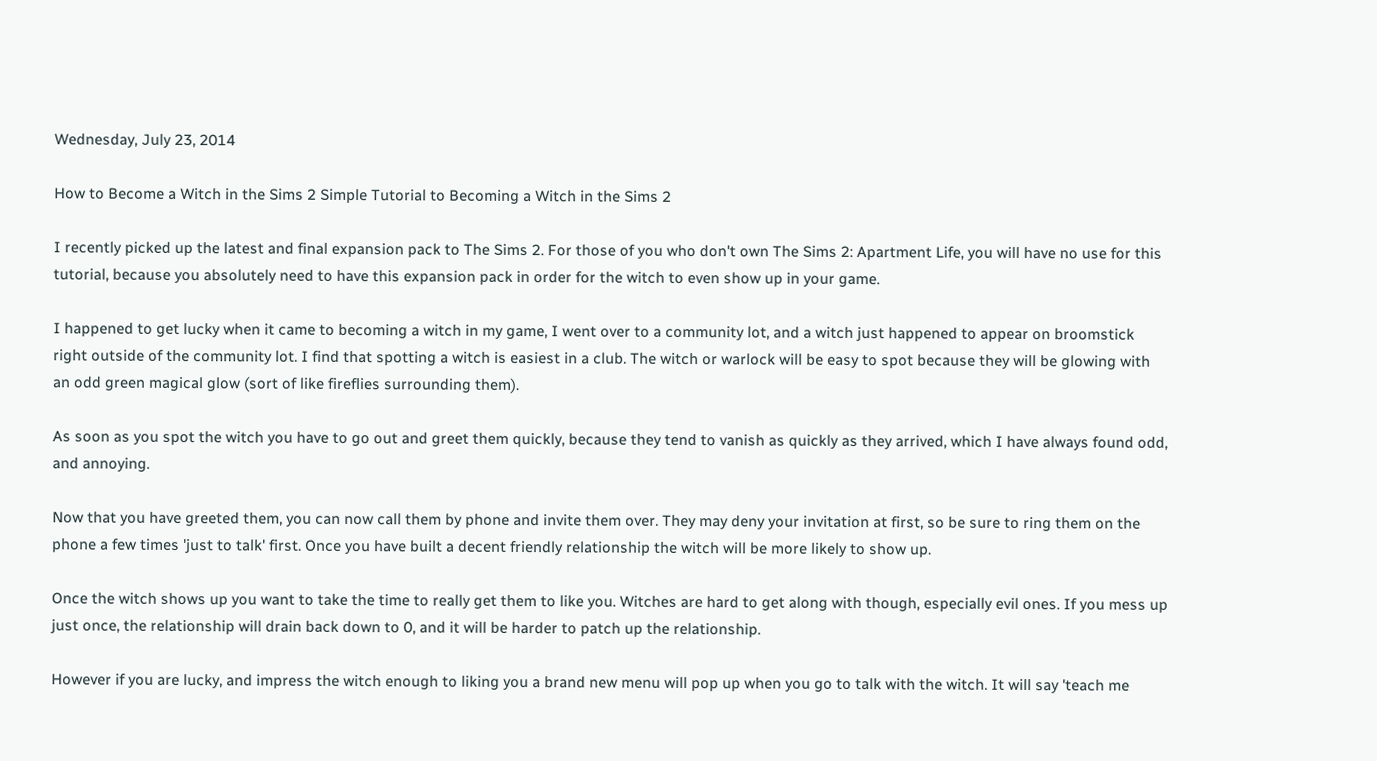Wednesday, July 23, 2014

How to Become a Witch in the Sims 2 Simple Tutorial to Becoming a Witch in the Sims 2

I recently picked up the latest and final expansion pack to The Sims 2. For those of you who don't own The Sims 2: Apartment Life, you will have no use for this tutorial, because you absolutely need to have this expansion pack in order for the witch to even show up in your game.

I happened to get lucky when it came to becoming a witch in my game, I went over to a community lot, and a witch just happened to appear on broomstick right outside of the community lot. I find that spotting a witch is easiest in a club. The witch or warlock will be easy to spot because they will be glowing with an odd green magical glow (sort of like fireflies surrounding them).

As soon as you spot the witch you have to go out and greet them quickly, because they tend to vanish as quickly as they arrived, which I have always found odd, and annoying.

Now that you have greeted them, you can now call them by phone and invite them over. They may deny your invitation at first, so be sure to ring them on the phone a few times 'just to talk' first. Once you have built a decent friendly relationship the witch will be more likely to show up.

Once the witch shows up you want to take the time to really get them to like you. Witches are hard to get along with though, especially evil ones. If you mess up just once, the relationship will drain back down to 0, and it will be harder to patch up the relationship.

However if you are lucky, and impress the witch enough to liking you a brand new menu will pop up when you go to talk with the witch. It will say 'teach me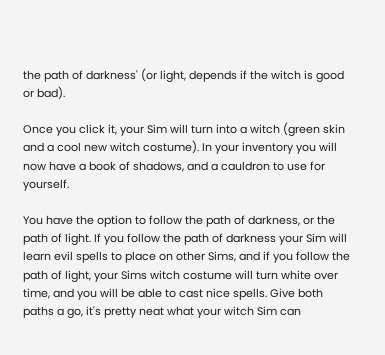the path of darkness' (or light, depends if the witch is good or bad).

Once you click it, your Sim will turn into a witch (green skin and a cool new witch costume). In your inventory you will now have a book of shadows, and a cauldron to use for yourself.

You have the option to follow the path of darkness, or the path of light. If you follow the path of darkness your Sim will learn evil spells to place on other Sims, and if you follow the path of light, your Sims witch costume will turn white over time, and you will be able to cast nice spells. Give both paths a go, it's pretty neat what your witch Sim can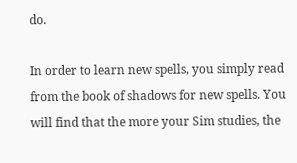do.

In order to learn new spells, you simply read from the book of shadows for new spells. You will find that the more your Sim studies, the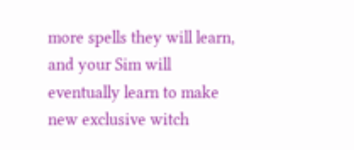more spells they will learn, and your Sim will eventually learn to make new exclusive witch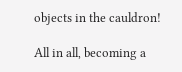objects in the cauldron!

All in all, becoming a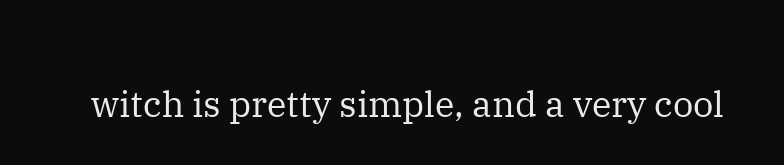witch is pretty simple, and a very cool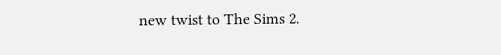new twist to The Sims 2.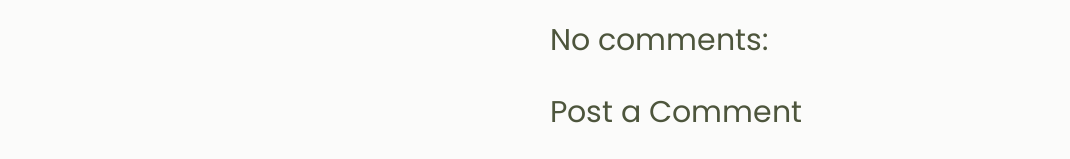No comments:

Post a Comment